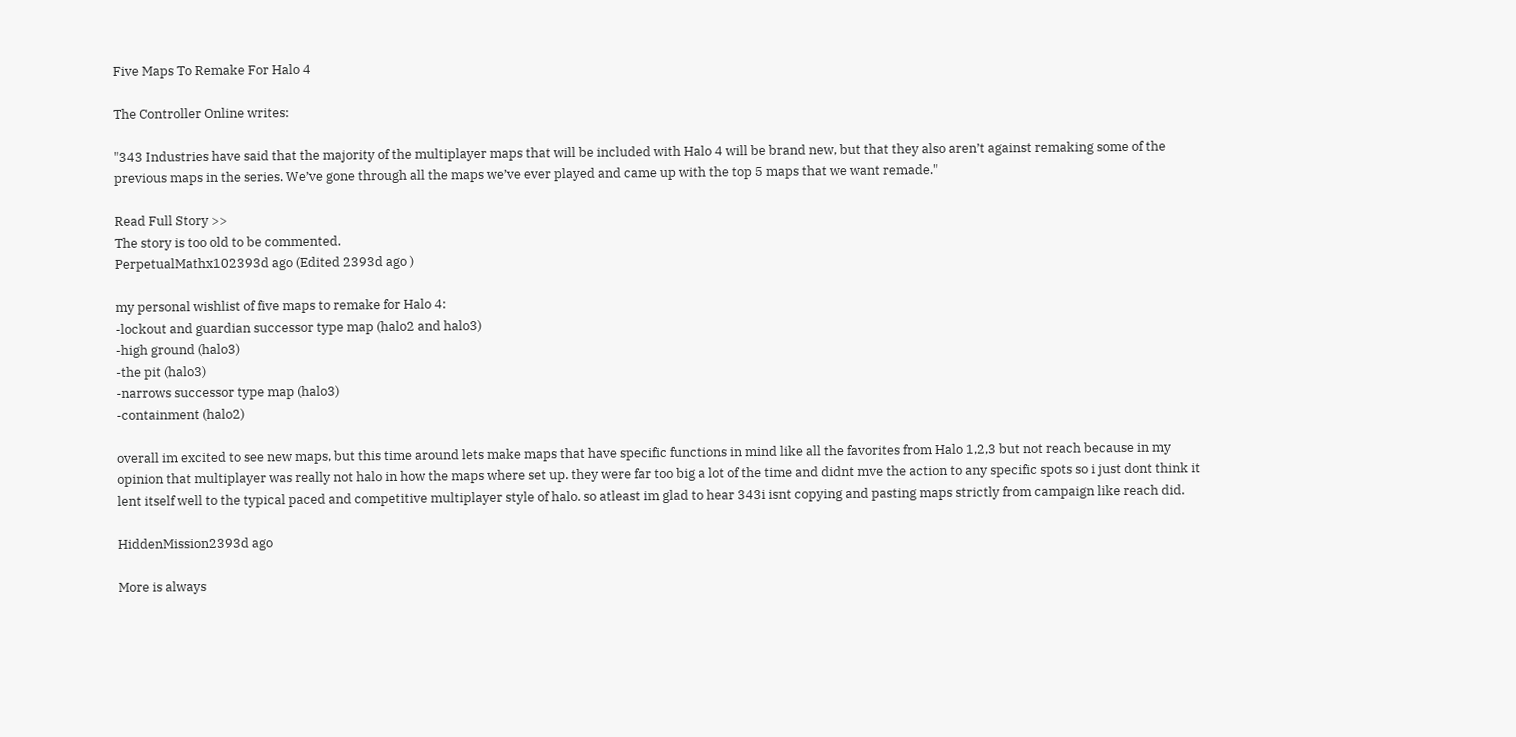Five Maps To Remake For Halo 4

The Controller Online writes:

"343 Industries have said that the majority of the multiplayer maps that will be included with Halo 4 will be brand new, but that they also aren’t against remaking some of the previous maps in the series. We’ve gone through all the maps we’ve ever played and came up with the top 5 maps that we want remade."

Read Full Story >>
The story is too old to be commented.
PerpetualMathx102393d ago (Edited 2393d ago )

my personal wishlist of five maps to remake for Halo 4:
-lockout and guardian successor type map (halo2 and halo3)
-high ground (halo3)
-the pit (halo3)
-narrows successor type map (halo3)
-containment (halo2)

overall im excited to see new maps, but this time around lets make maps that have specific functions in mind like all the favorites from Halo 1,2,3 but not reach because in my opinion that multiplayer was really not halo in how the maps where set up. they were far too big a lot of the time and didnt mve the action to any specific spots so i just dont think it lent itself well to the typical paced and competitive multiplayer style of halo. so atleast im glad to hear 343i isnt copying and pasting maps strictly from campaign like reach did.

HiddenMission2393d ago

More is always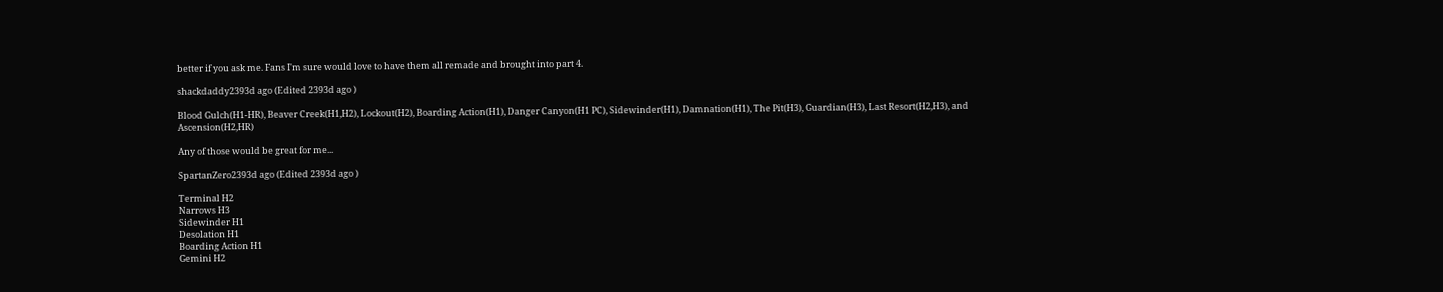better if you ask me. Fans I'm sure would love to have them all remade and brought into part 4.

shackdaddy2393d ago (Edited 2393d ago )

Blood Gulch(H1-HR), Beaver Creek(H1,H2), Lockout(H2), Boarding Action(H1), Danger Canyon(H1 PC), Sidewinder(H1), Damnation(H1), The Pit(H3), Guardian(H3), Last Resort(H2,H3), and Ascension(H2,HR)

Any of those would be great for me...

SpartanZero2393d ago (Edited 2393d ago )

Terminal H2
Narrows H3
Sidewinder H1
Desolation H1
Boarding Action H1
Gemini H2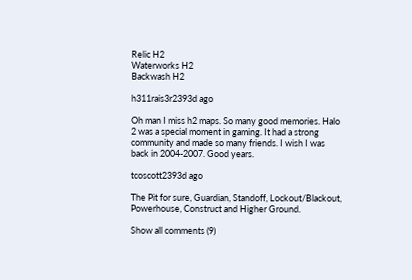Relic H2
Waterworks H2
Backwash H2

h311rais3r2393d ago

Oh man I miss h2 maps. So many good memories. Halo 2 was a special moment in gaming. It had a strong community and made so many friends. I wish I was back in 2004-2007. Good years.

tcoscott2393d ago

The Pit for sure, Guardian, Standoff, Lockout/Blackout, Powerhouse, Construct and Higher Ground.

Show all comments (9)